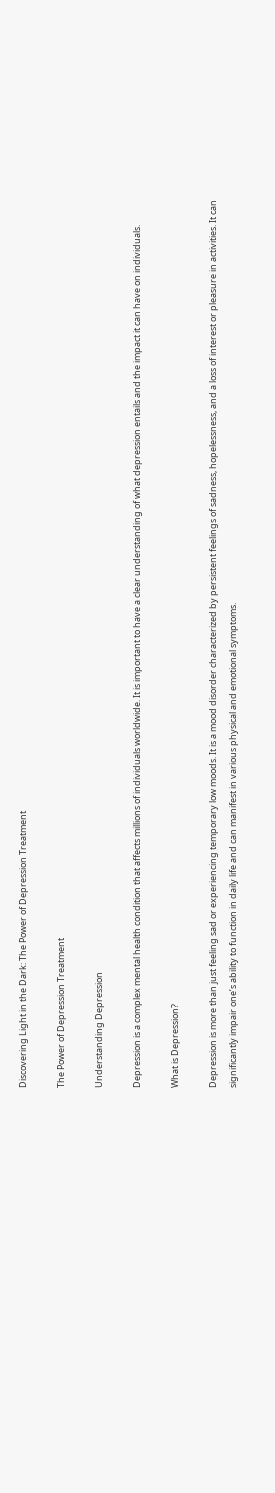Discovering Light in the Dark: The Power of Depression Treatment

The Power of Depression Treatment

Understanding Depression

Depression is a complex mental health condition that affects millions of individuals worldwide. It is important to have a clear understanding of what depression entails and the impact it can have on individuals.

What is Depression?

Depression is more than just feeling sad or experiencing temporary low moods. It is a mood disorder characterized by persistent feelings of sadness, hopelessness, and a loss of interest or pleasure in activities. It can significantly impair one’s ability to function in daily life and can manifest in various physical and emotional symptoms.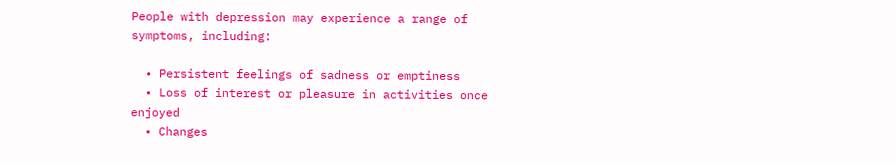People with depression may experience a range of symptoms, including:

  • Persistent feelings of sadness or emptiness
  • Loss of interest or pleasure in activities once enjoyed
  • Changes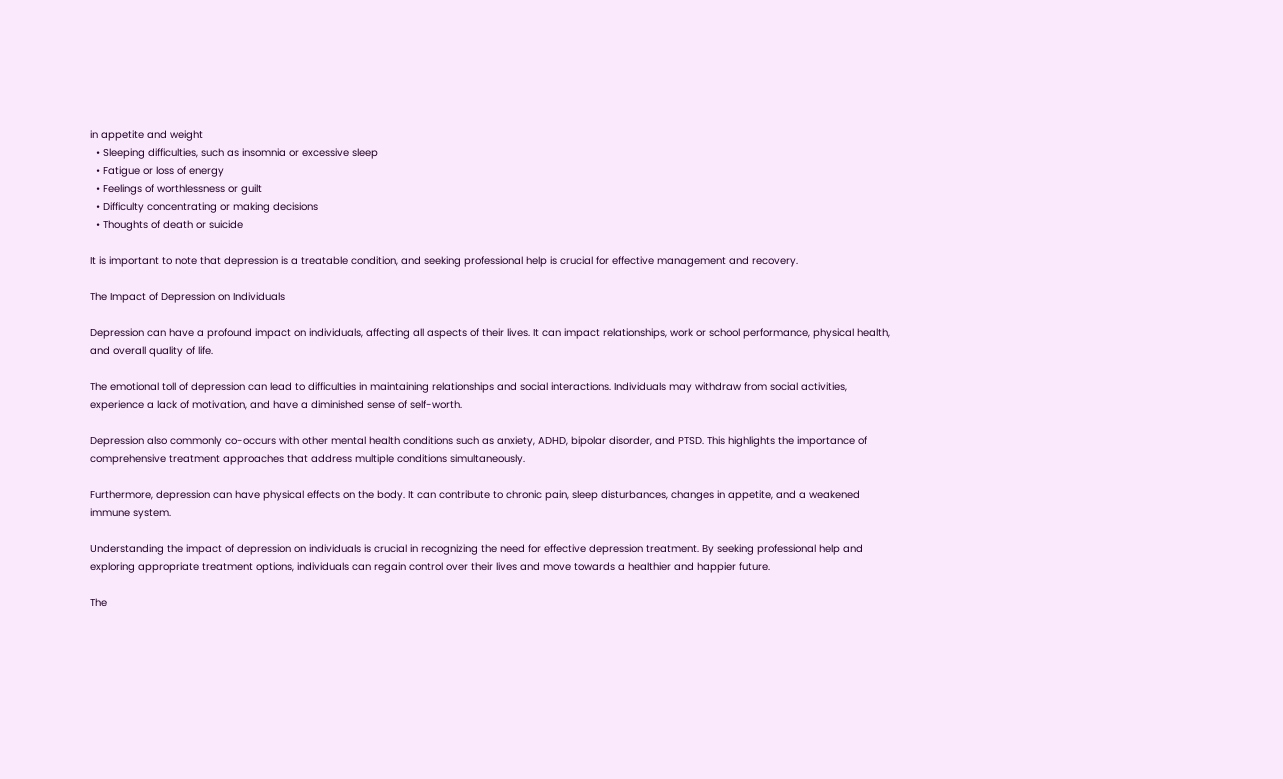in appetite and weight
  • Sleeping difficulties, such as insomnia or excessive sleep
  • Fatigue or loss of energy
  • Feelings of worthlessness or guilt
  • Difficulty concentrating or making decisions
  • Thoughts of death or suicide

It is important to note that depression is a treatable condition, and seeking professional help is crucial for effective management and recovery.

The Impact of Depression on Individuals

Depression can have a profound impact on individuals, affecting all aspects of their lives. It can impact relationships, work or school performance, physical health, and overall quality of life.

The emotional toll of depression can lead to difficulties in maintaining relationships and social interactions. Individuals may withdraw from social activities, experience a lack of motivation, and have a diminished sense of self-worth.

Depression also commonly co-occurs with other mental health conditions such as anxiety, ADHD, bipolar disorder, and PTSD. This highlights the importance of comprehensive treatment approaches that address multiple conditions simultaneously.

Furthermore, depression can have physical effects on the body. It can contribute to chronic pain, sleep disturbances, changes in appetite, and a weakened immune system.

Understanding the impact of depression on individuals is crucial in recognizing the need for effective depression treatment. By seeking professional help and exploring appropriate treatment options, individuals can regain control over their lives and move towards a healthier and happier future.

The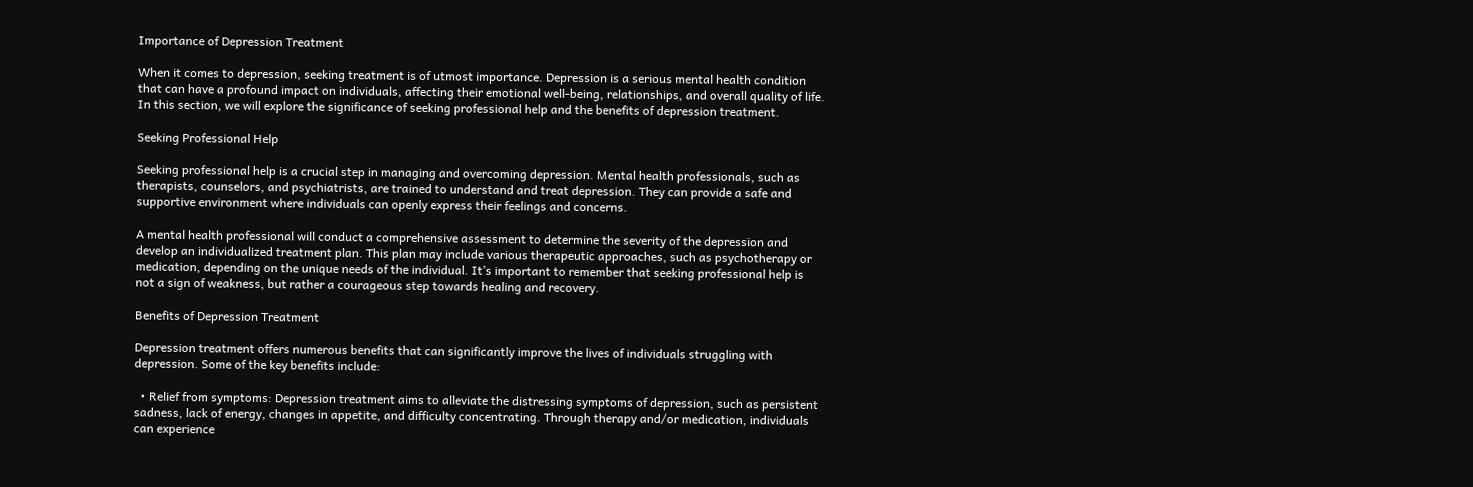Importance of Depression Treatment

When it comes to depression, seeking treatment is of utmost importance. Depression is a serious mental health condition that can have a profound impact on individuals, affecting their emotional well-being, relationships, and overall quality of life. In this section, we will explore the significance of seeking professional help and the benefits of depression treatment.

Seeking Professional Help

Seeking professional help is a crucial step in managing and overcoming depression. Mental health professionals, such as therapists, counselors, and psychiatrists, are trained to understand and treat depression. They can provide a safe and supportive environment where individuals can openly express their feelings and concerns.

A mental health professional will conduct a comprehensive assessment to determine the severity of the depression and develop an individualized treatment plan. This plan may include various therapeutic approaches, such as psychotherapy or medication, depending on the unique needs of the individual. It’s important to remember that seeking professional help is not a sign of weakness, but rather a courageous step towards healing and recovery.

Benefits of Depression Treatment

Depression treatment offers numerous benefits that can significantly improve the lives of individuals struggling with depression. Some of the key benefits include:

  • Relief from symptoms: Depression treatment aims to alleviate the distressing symptoms of depression, such as persistent sadness, lack of energy, changes in appetite, and difficulty concentrating. Through therapy and/or medication, individuals can experience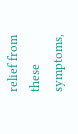relief from these symptoms,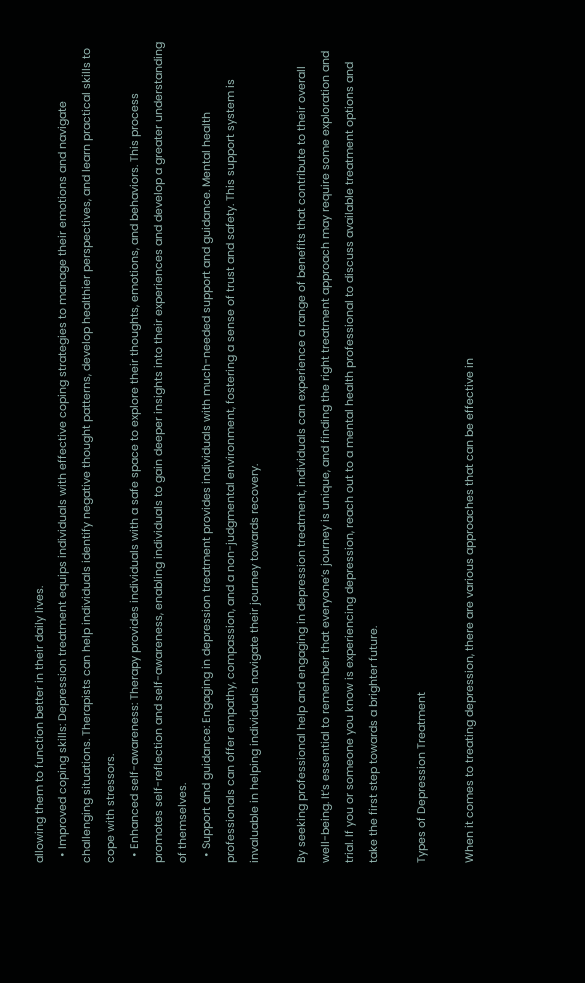allowing them to function better in their daily lives.
  • Improved coping skills: Depression treatment equips individuals with effective coping strategies to manage their emotions and navigate challenging situations. Therapists can help individuals identify negative thought patterns, develop healthier perspectives, and learn practical skills to cope with stressors.
  • Enhanced self-awareness: Therapy provides individuals with a safe space to explore their thoughts, emotions, and behaviors. This process promotes self-reflection and self-awareness, enabling individuals to gain deeper insights into their experiences and develop a greater understanding of themselves.
  • Support and guidance: Engaging in depression treatment provides individuals with much-needed support and guidance. Mental health professionals can offer empathy, compassion, and a non-judgmental environment, fostering a sense of trust and safety. This support system is invaluable in helping individuals navigate their journey towards recovery.

By seeking professional help and engaging in depression treatment, individuals can experience a range of benefits that contribute to their overall well-being. It’s essential to remember that everyone’s journey is unique, and finding the right treatment approach may require some exploration and trial. If you or someone you know is experiencing depression, reach out to a mental health professional to discuss available treatment options and take the first step towards a brighter future.

Types of Depression Treatment

When it comes to treating depression, there are various approaches that can be effective in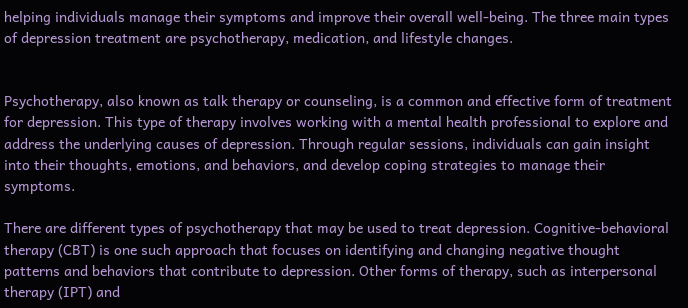helping individuals manage their symptoms and improve their overall well-being. The three main types of depression treatment are psychotherapy, medication, and lifestyle changes.


Psychotherapy, also known as talk therapy or counseling, is a common and effective form of treatment for depression. This type of therapy involves working with a mental health professional to explore and address the underlying causes of depression. Through regular sessions, individuals can gain insight into their thoughts, emotions, and behaviors, and develop coping strategies to manage their symptoms.

There are different types of psychotherapy that may be used to treat depression. Cognitive-behavioral therapy (CBT) is one such approach that focuses on identifying and changing negative thought patterns and behaviors that contribute to depression. Other forms of therapy, such as interpersonal therapy (IPT) and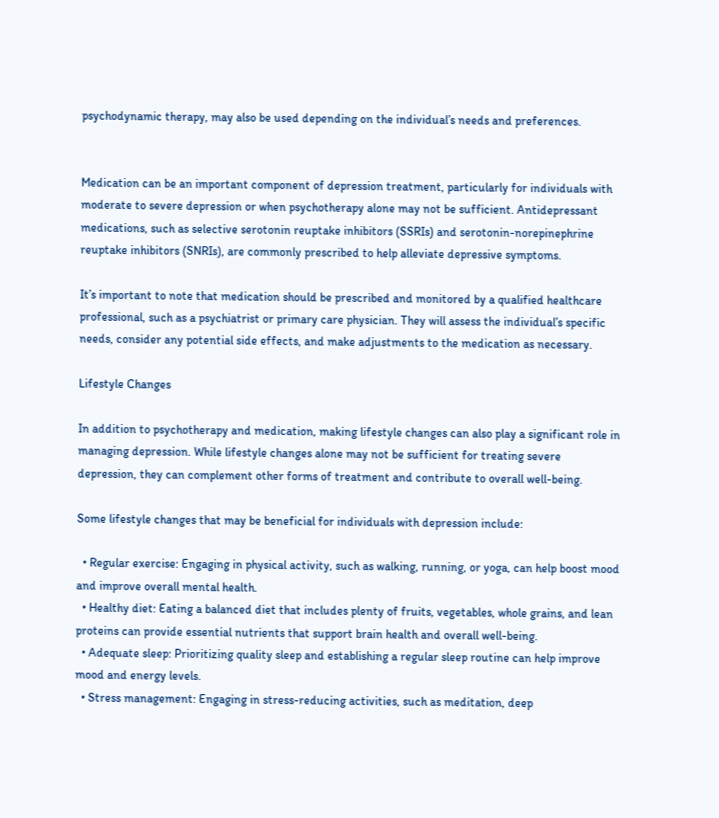psychodynamic therapy, may also be used depending on the individual’s needs and preferences.


Medication can be an important component of depression treatment, particularly for individuals with moderate to severe depression or when psychotherapy alone may not be sufficient. Antidepressant medications, such as selective serotonin reuptake inhibitors (SSRIs) and serotonin-norepinephrine reuptake inhibitors (SNRIs), are commonly prescribed to help alleviate depressive symptoms.

It’s important to note that medication should be prescribed and monitored by a qualified healthcare professional, such as a psychiatrist or primary care physician. They will assess the individual’s specific needs, consider any potential side effects, and make adjustments to the medication as necessary.

Lifestyle Changes

In addition to psychotherapy and medication, making lifestyle changes can also play a significant role in managing depression. While lifestyle changes alone may not be sufficient for treating severe depression, they can complement other forms of treatment and contribute to overall well-being.

Some lifestyle changes that may be beneficial for individuals with depression include:

  • Regular exercise: Engaging in physical activity, such as walking, running, or yoga, can help boost mood and improve overall mental health.
  • Healthy diet: Eating a balanced diet that includes plenty of fruits, vegetables, whole grains, and lean proteins can provide essential nutrients that support brain health and overall well-being.
  • Adequate sleep: Prioritizing quality sleep and establishing a regular sleep routine can help improve mood and energy levels.
  • Stress management: Engaging in stress-reducing activities, such as meditation, deep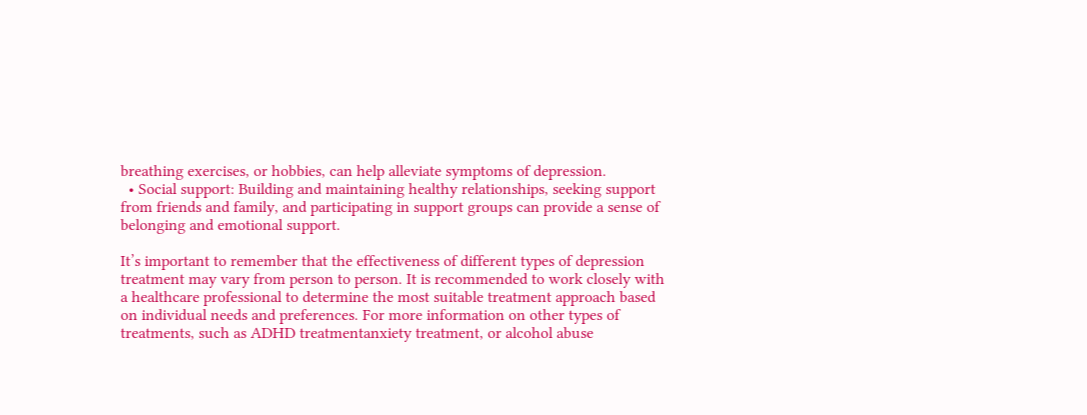breathing exercises, or hobbies, can help alleviate symptoms of depression.
  • Social support: Building and maintaining healthy relationships, seeking support from friends and family, and participating in support groups can provide a sense of belonging and emotional support.

It’s important to remember that the effectiveness of different types of depression treatment may vary from person to person. It is recommended to work closely with a healthcare professional to determine the most suitable treatment approach based on individual needs and preferences. For more information on other types of treatments, such as ADHD treatmentanxiety treatment, or alcohol abuse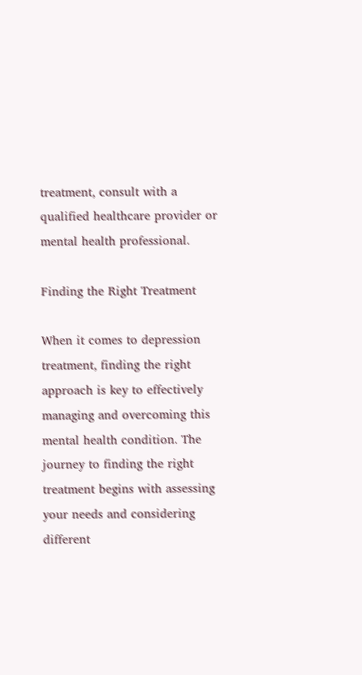treatment, consult with a qualified healthcare provider or mental health professional.

Finding the Right Treatment

When it comes to depression treatment, finding the right approach is key to effectively managing and overcoming this mental health condition. The journey to finding the right treatment begins with assessing your needs and considering different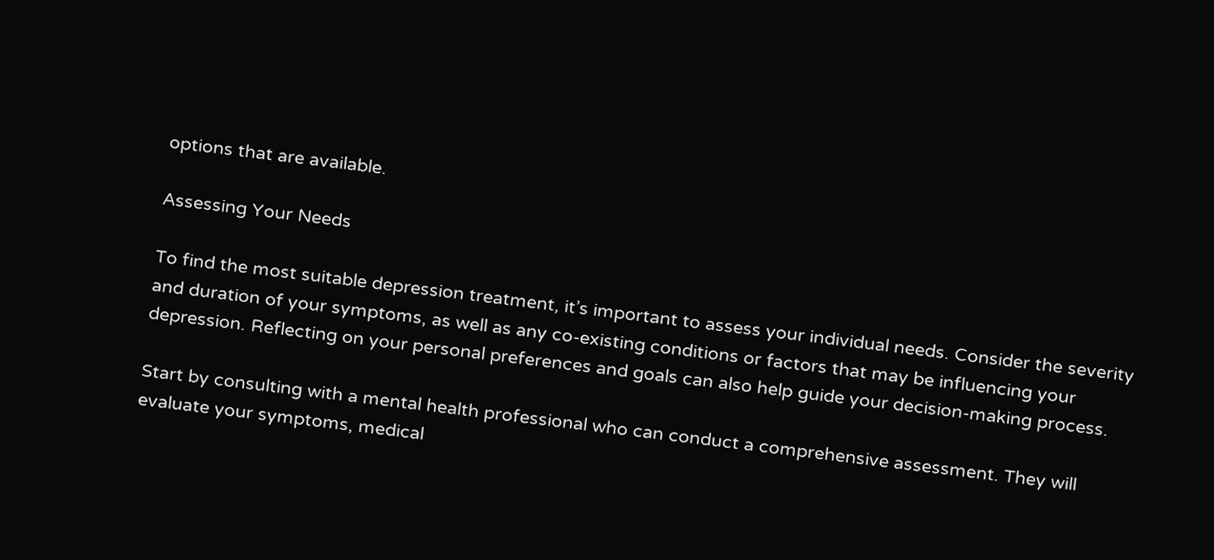options that are available.

Assessing Your Needs

To find the most suitable depression treatment, it’s important to assess your individual needs. Consider the severity and duration of your symptoms, as well as any co-existing conditions or factors that may be influencing your depression. Reflecting on your personal preferences and goals can also help guide your decision-making process.

Start by consulting with a mental health professional who can conduct a comprehensive assessment. They will evaluate your symptoms, medical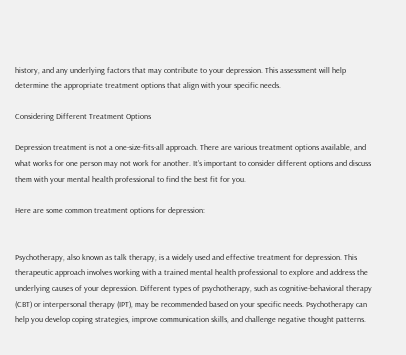history, and any underlying factors that may contribute to your depression. This assessment will help determine the appropriate treatment options that align with your specific needs.

Considering Different Treatment Options

Depression treatment is not a one-size-fits-all approach. There are various treatment options available, and what works for one person may not work for another. It’s important to consider different options and discuss them with your mental health professional to find the best fit for you.

Here are some common treatment options for depression:


Psychotherapy, also known as talk therapy, is a widely used and effective treatment for depression. This therapeutic approach involves working with a trained mental health professional to explore and address the underlying causes of your depression. Different types of psychotherapy, such as cognitive-behavioral therapy (CBT) or interpersonal therapy (IPT), may be recommended based on your specific needs. Psychotherapy can help you develop coping strategies, improve communication skills, and challenge negative thought patterns.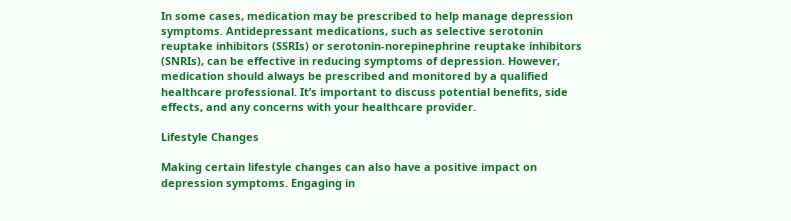In some cases, medication may be prescribed to help manage depression symptoms. Antidepressant medications, such as selective serotonin reuptake inhibitors (SSRIs) or serotonin-norepinephrine reuptake inhibitors (SNRIs), can be effective in reducing symptoms of depression. However, medication should always be prescribed and monitored by a qualified healthcare professional. It’s important to discuss potential benefits, side effects, and any concerns with your healthcare provider.

Lifestyle Changes

Making certain lifestyle changes can also have a positive impact on depression symptoms. Engaging in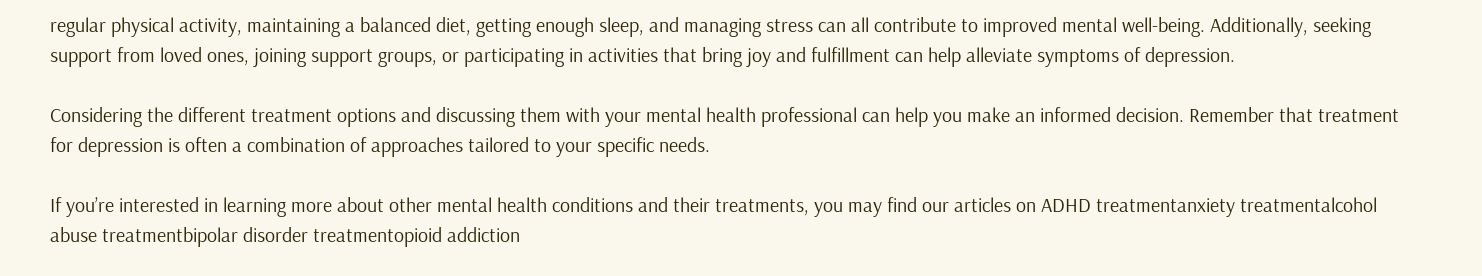regular physical activity, maintaining a balanced diet, getting enough sleep, and managing stress can all contribute to improved mental well-being. Additionally, seeking support from loved ones, joining support groups, or participating in activities that bring joy and fulfillment can help alleviate symptoms of depression.

Considering the different treatment options and discussing them with your mental health professional can help you make an informed decision. Remember that treatment for depression is often a combination of approaches tailored to your specific needs.

If you’re interested in learning more about other mental health conditions and their treatments, you may find our articles on ADHD treatmentanxiety treatmentalcohol abuse treatmentbipolar disorder treatmentopioid addiction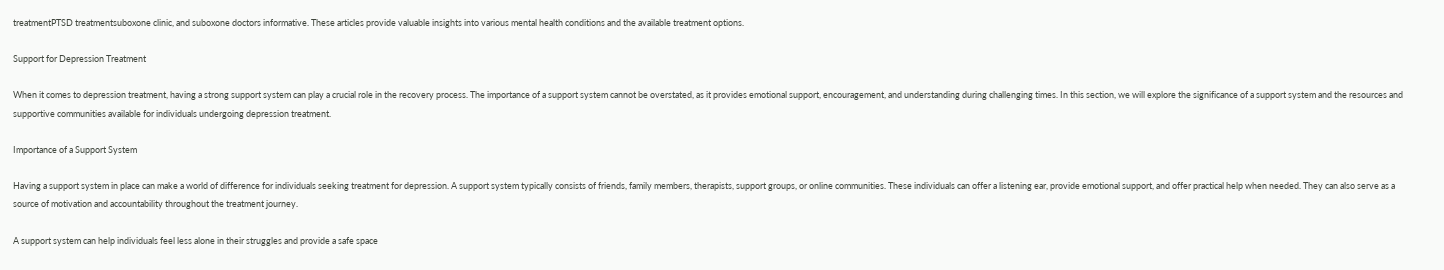treatmentPTSD treatmentsuboxone clinic, and suboxone doctors informative. These articles provide valuable insights into various mental health conditions and the available treatment options.

Support for Depression Treatment

When it comes to depression treatment, having a strong support system can play a crucial role in the recovery process. The importance of a support system cannot be overstated, as it provides emotional support, encouragement, and understanding during challenging times. In this section, we will explore the significance of a support system and the resources and supportive communities available for individuals undergoing depression treatment.

Importance of a Support System

Having a support system in place can make a world of difference for individuals seeking treatment for depression. A support system typically consists of friends, family members, therapists, support groups, or online communities. These individuals can offer a listening ear, provide emotional support, and offer practical help when needed. They can also serve as a source of motivation and accountability throughout the treatment journey.

A support system can help individuals feel less alone in their struggles and provide a safe space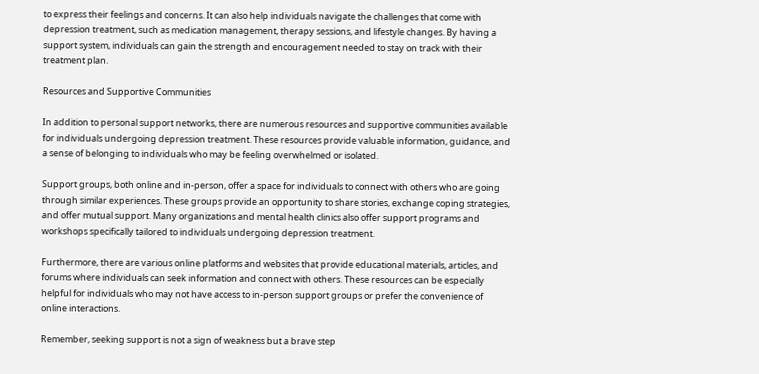to express their feelings and concerns. It can also help individuals navigate the challenges that come with depression treatment, such as medication management, therapy sessions, and lifestyle changes. By having a support system, individuals can gain the strength and encouragement needed to stay on track with their treatment plan.

Resources and Supportive Communities

In addition to personal support networks, there are numerous resources and supportive communities available for individuals undergoing depression treatment. These resources provide valuable information, guidance, and a sense of belonging to individuals who may be feeling overwhelmed or isolated.

Support groups, both online and in-person, offer a space for individuals to connect with others who are going through similar experiences. These groups provide an opportunity to share stories, exchange coping strategies, and offer mutual support. Many organizations and mental health clinics also offer support programs and workshops specifically tailored to individuals undergoing depression treatment.

Furthermore, there are various online platforms and websites that provide educational materials, articles, and forums where individuals can seek information and connect with others. These resources can be especially helpful for individuals who may not have access to in-person support groups or prefer the convenience of online interactions.

Remember, seeking support is not a sign of weakness but a brave step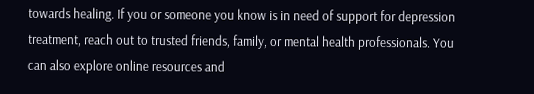towards healing. If you or someone you know is in need of support for depression treatment, reach out to trusted friends, family, or mental health professionals. You can also explore online resources and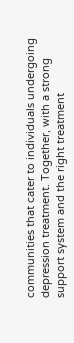communities that cater to individuals undergoing depression treatment. Together, with a strong support system and the right treatment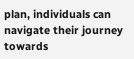plan, individuals can navigate their journey towards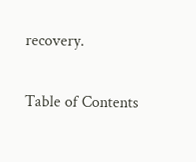recovery.

Table of Contents